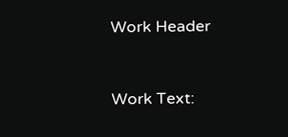Work Header


Work Text: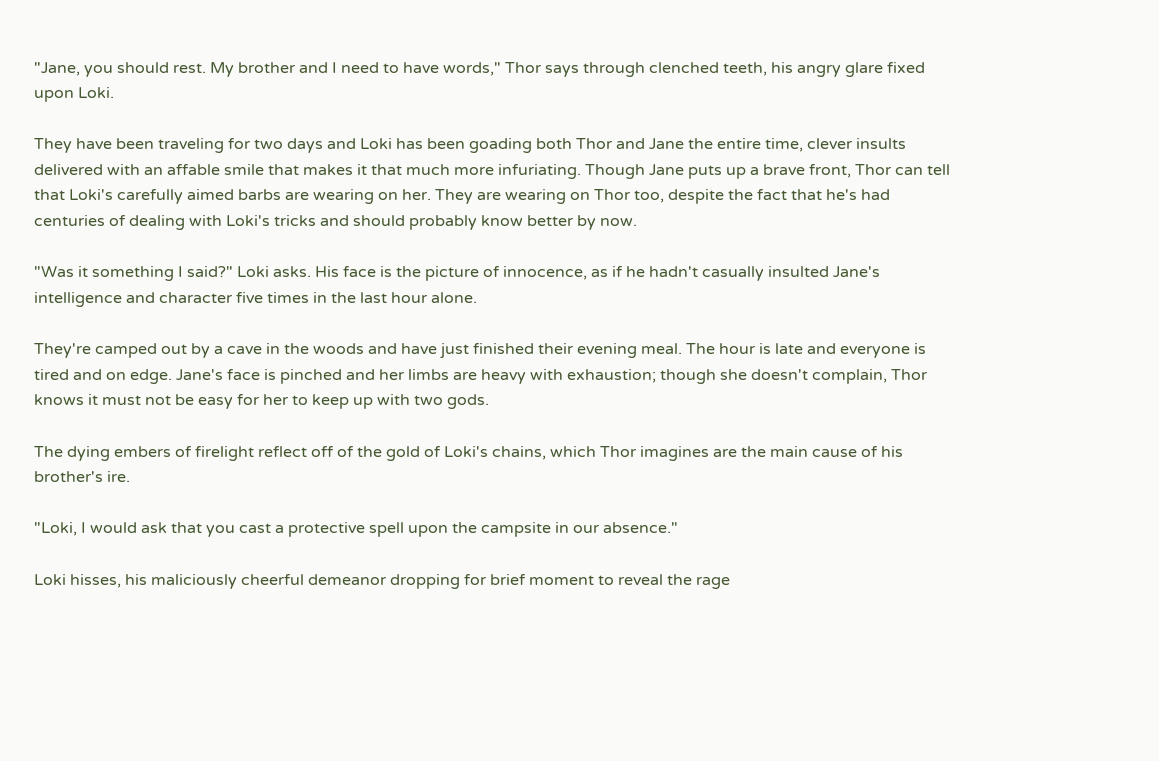"Jane, you should rest. My brother and I need to have words," Thor says through clenched teeth, his angry glare fixed upon Loki.

They have been traveling for two days and Loki has been goading both Thor and Jane the entire time, clever insults delivered with an affable smile that makes it that much more infuriating. Though Jane puts up a brave front, Thor can tell that Loki's carefully aimed barbs are wearing on her. They are wearing on Thor too, despite the fact that he's had centuries of dealing with Loki's tricks and should probably know better by now.

"Was it something I said?" Loki asks. His face is the picture of innocence, as if he hadn't casually insulted Jane's intelligence and character five times in the last hour alone.

They're camped out by a cave in the woods and have just finished their evening meal. The hour is late and everyone is tired and on edge. Jane's face is pinched and her limbs are heavy with exhaustion; though she doesn't complain, Thor knows it must not be easy for her to keep up with two gods.

The dying embers of firelight reflect off of the gold of Loki's chains, which Thor imagines are the main cause of his brother's ire.

"Loki, I would ask that you cast a protective spell upon the campsite in our absence."

Loki hisses, his maliciously cheerful demeanor dropping for brief moment to reveal the rage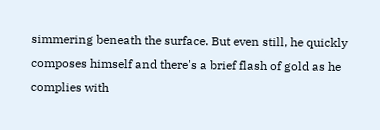simmering beneath the surface. But even still, he quickly composes himself and there's a brief flash of gold as he complies with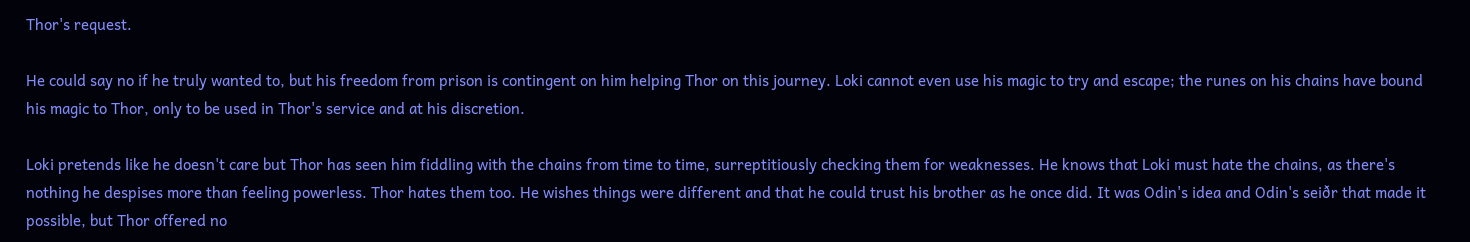Thor's request.

He could say no if he truly wanted to, but his freedom from prison is contingent on him helping Thor on this journey. Loki cannot even use his magic to try and escape; the runes on his chains have bound his magic to Thor, only to be used in Thor's service and at his discretion.

Loki pretends like he doesn't care but Thor has seen him fiddling with the chains from time to time, surreptitiously checking them for weaknesses. He knows that Loki must hate the chains, as there's nothing he despises more than feeling powerless. Thor hates them too. He wishes things were different and that he could trust his brother as he once did. It was Odin's idea and Odin's seiðr that made it possible, but Thor offered no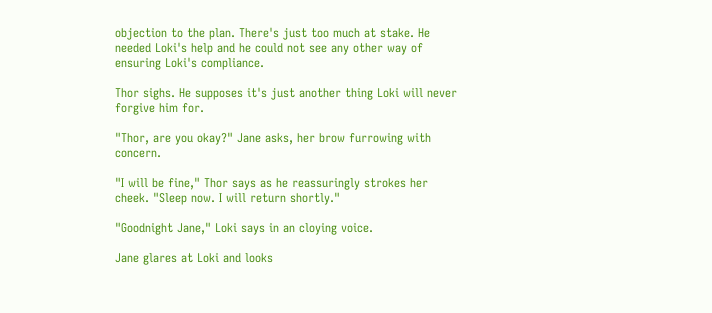objection to the plan. There's just too much at stake. He needed Loki's help and he could not see any other way of ensuring Loki's compliance.

Thor sighs. He supposes it's just another thing Loki will never forgive him for.

"Thor, are you okay?" Jane asks, her brow furrowing with concern.

"I will be fine," Thor says as he reassuringly strokes her cheek. "Sleep now. I will return shortly."

"Goodnight Jane," Loki says in an cloying voice.

Jane glares at Loki and looks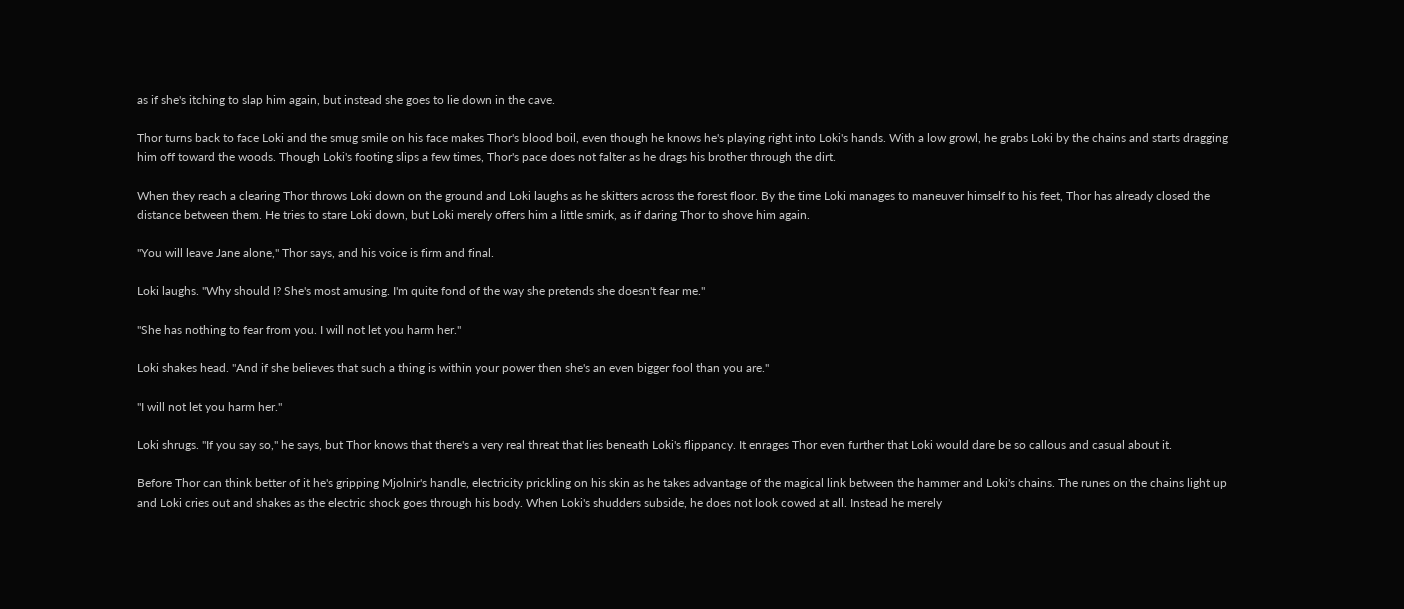as if she's itching to slap him again, but instead she goes to lie down in the cave.

Thor turns back to face Loki and the smug smile on his face makes Thor's blood boil, even though he knows he's playing right into Loki's hands. With a low growl, he grabs Loki by the chains and starts dragging him off toward the woods. Though Loki's footing slips a few times, Thor's pace does not falter as he drags his brother through the dirt.

When they reach a clearing Thor throws Loki down on the ground and Loki laughs as he skitters across the forest floor. By the time Loki manages to maneuver himself to his feet, Thor has already closed the distance between them. He tries to stare Loki down, but Loki merely offers him a little smirk, as if daring Thor to shove him again.

"You will leave Jane alone," Thor says, and his voice is firm and final.

Loki laughs. "Why should I? She's most amusing. I'm quite fond of the way she pretends she doesn't fear me."

"She has nothing to fear from you. I will not let you harm her."

Loki shakes head. "And if she believes that such a thing is within your power then she's an even bigger fool than you are."

"I will not let you harm her."

Loki shrugs. "If you say so," he says, but Thor knows that there's a very real threat that lies beneath Loki's flippancy. It enrages Thor even further that Loki would dare be so callous and casual about it.

Before Thor can think better of it he's gripping Mjolnir's handle, electricity prickling on his skin as he takes advantage of the magical link between the hammer and Loki's chains. The runes on the chains light up and Loki cries out and shakes as the electric shock goes through his body. When Loki's shudders subside, he does not look cowed at all. Instead he merely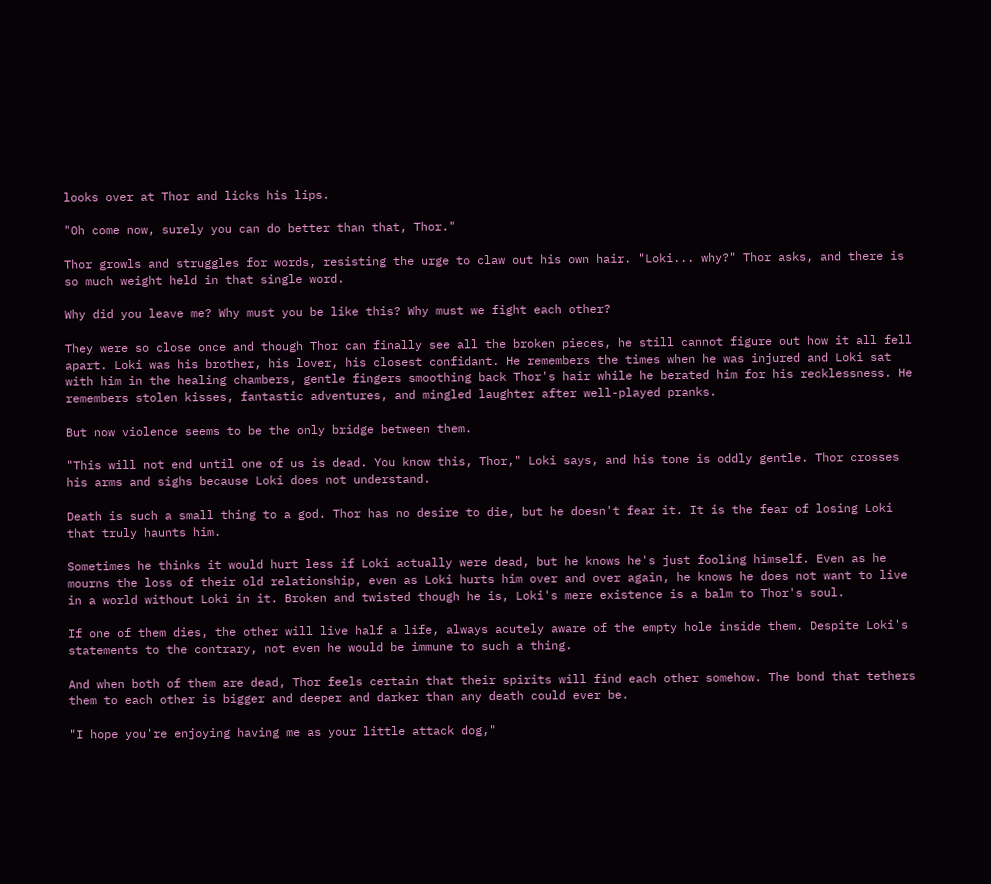looks over at Thor and licks his lips.

"Oh come now, surely you can do better than that, Thor."

Thor growls and struggles for words, resisting the urge to claw out his own hair. "Loki... why?" Thor asks, and there is so much weight held in that single word.

Why did you leave me? Why must you be like this? Why must we fight each other?

They were so close once and though Thor can finally see all the broken pieces, he still cannot figure out how it all fell apart. Loki was his brother, his lover, his closest confidant. He remembers the times when he was injured and Loki sat with him in the healing chambers, gentle fingers smoothing back Thor's hair while he berated him for his recklessness. He remembers stolen kisses, fantastic adventures, and mingled laughter after well-played pranks.

But now violence seems to be the only bridge between them.

"This will not end until one of us is dead. You know this, Thor," Loki says, and his tone is oddly gentle. Thor crosses his arms and sighs because Loki does not understand.

Death is such a small thing to a god. Thor has no desire to die, but he doesn't fear it. It is the fear of losing Loki that truly haunts him.

Sometimes he thinks it would hurt less if Loki actually were dead, but he knows he's just fooling himself. Even as he mourns the loss of their old relationship, even as Loki hurts him over and over again, he knows he does not want to live in a world without Loki in it. Broken and twisted though he is, Loki's mere existence is a balm to Thor's soul.

If one of them dies, the other will live half a life, always acutely aware of the empty hole inside them. Despite Loki's statements to the contrary, not even he would be immune to such a thing.

And when both of them are dead, Thor feels certain that their spirits will find each other somehow. The bond that tethers them to each other is bigger and deeper and darker than any death could ever be.

"I hope you're enjoying having me as your little attack dog,"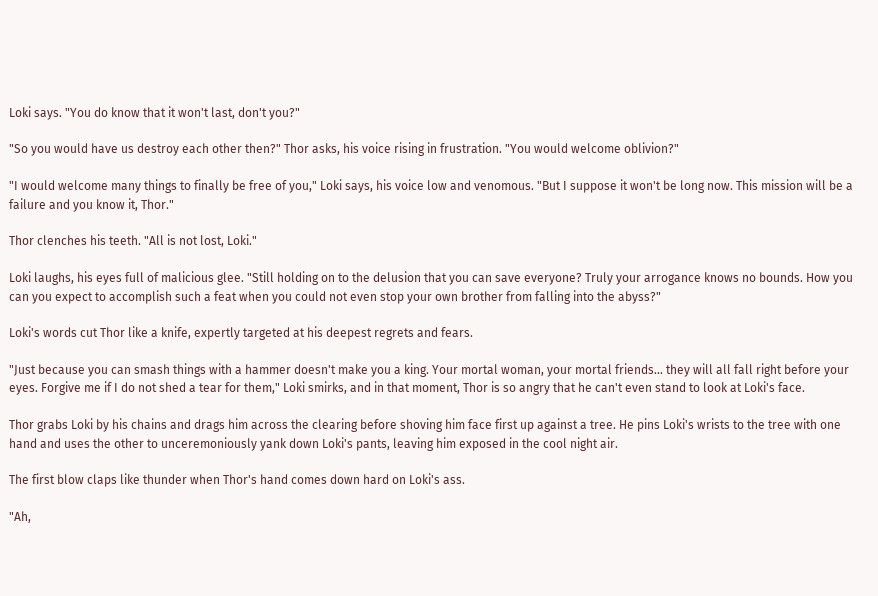Loki says. "You do know that it won't last, don't you?"

"So you would have us destroy each other then?" Thor asks, his voice rising in frustration. "You would welcome oblivion?"

"I would welcome many things to finally be free of you," Loki says, his voice low and venomous. "But I suppose it won't be long now. This mission will be a failure and you know it, Thor."

Thor clenches his teeth. "All is not lost, Loki."

Loki laughs, his eyes full of malicious glee. "Still holding on to the delusion that you can save everyone? Truly your arrogance knows no bounds. How you can you expect to accomplish such a feat when you could not even stop your own brother from falling into the abyss?"

Loki's words cut Thor like a knife, expertly targeted at his deepest regrets and fears.

"Just because you can smash things with a hammer doesn't make you a king. Your mortal woman, your mortal friends... they will all fall right before your eyes. Forgive me if I do not shed a tear for them," Loki smirks, and in that moment, Thor is so angry that he can't even stand to look at Loki's face.

Thor grabs Loki by his chains and drags him across the clearing before shoving him face first up against a tree. He pins Loki's wrists to the tree with one hand and uses the other to unceremoniously yank down Loki's pants, leaving him exposed in the cool night air.

The first blow claps like thunder when Thor's hand comes down hard on Loki's ass.

"Ah,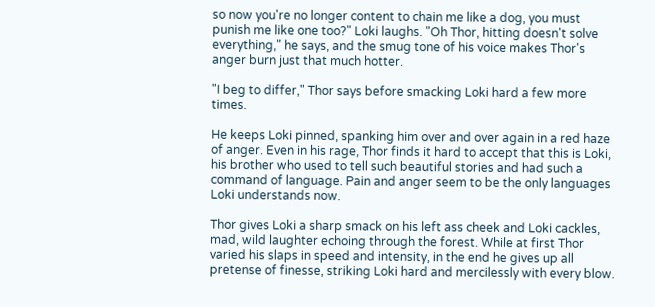so now you're no longer content to chain me like a dog, you must punish me like one too?" Loki laughs. "Oh Thor, hitting doesn't solve everything," he says, and the smug tone of his voice makes Thor's anger burn just that much hotter.

"I beg to differ," Thor says before smacking Loki hard a few more times.

He keeps Loki pinned, spanking him over and over again in a red haze of anger. Even in his rage, Thor finds it hard to accept that this is Loki, his brother who used to tell such beautiful stories and had such a command of language. Pain and anger seem to be the only languages Loki understands now.

Thor gives Loki a sharp smack on his left ass cheek and Loki cackles, mad, wild laughter echoing through the forest. While at first Thor varied his slaps in speed and intensity, in the end he gives up all pretense of finesse, striking Loki hard and mercilessly with every blow.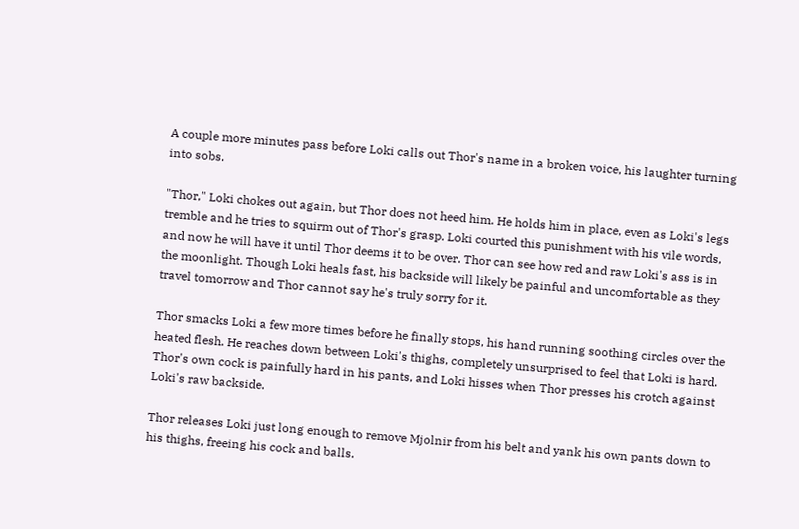A couple more minutes pass before Loki calls out Thor's name in a broken voice, his laughter turning into sobs.

"Thor," Loki chokes out again, but Thor does not heed him. He holds him in place, even as Loki's legs tremble and he tries to squirm out of Thor's grasp. Loki courted this punishment with his vile words, and now he will have it until Thor deems it to be over. Thor can see how red and raw Loki's ass is in the moonlight. Though Loki heals fast, his backside will likely be painful and uncomfortable as they travel tomorrow and Thor cannot say he's truly sorry for it.

Thor smacks Loki a few more times before he finally stops, his hand running soothing circles over the heated flesh. He reaches down between Loki's thighs, completely unsurprised to feel that Loki is hard. Thor's own cock is painfully hard in his pants, and Loki hisses when Thor presses his crotch against Loki's raw backside.

Thor releases Loki just long enough to remove Mjolnir from his belt and yank his own pants down to his thighs, freeing his cock and balls.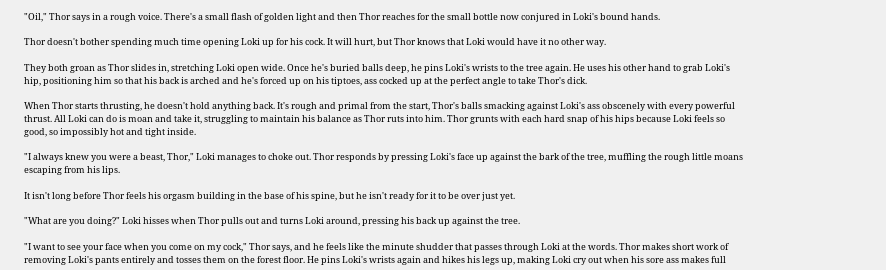"Oil," Thor says in a rough voice. There's a small flash of golden light and then Thor reaches for the small bottle now conjured in Loki's bound hands.

Thor doesn't bother spending much time opening Loki up for his cock. It will hurt, but Thor knows that Loki would have it no other way.

They both groan as Thor slides in, stretching Loki open wide. Once he's buried balls deep, he pins Loki's wrists to the tree again. He uses his other hand to grab Loki's hip, positioning him so that his back is arched and he's forced up on his tiptoes, ass cocked up at the perfect angle to take Thor's dick.

When Thor starts thrusting, he doesn't hold anything back. It's rough and primal from the start, Thor's balls smacking against Loki's ass obscenely with every powerful thrust. All Loki can do is moan and take it, struggling to maintain his balance as Thor ruts into him. Thor grunts with each hard snap of his hips because Loki feels so good, so impossibly hot and tight inside.

"I always knew you were a beast, Thor," Loki manages to choke out. Thor responds by pressing Loki's face up against the bark of the tree, muffling the rough little moans escaping from his lips.

It isn't long before Thor feels his orgasm building in the base of his spine, but he isn't ready for it to be over just yet.

"What are you doing?" Loki hisses when Thor pulls out and turns Loki around, pressing his back up against the tree.

"I want to see your face when you come on my cock," Thor says, and he feels like the minute shudder that passes through Loki at the words. Thor makes short work of removing Loki's pants entirely and tosses them on the forest floor. He pins Loki's wrists again and hikes his legs up, making Loki cry out when his sore ass makes full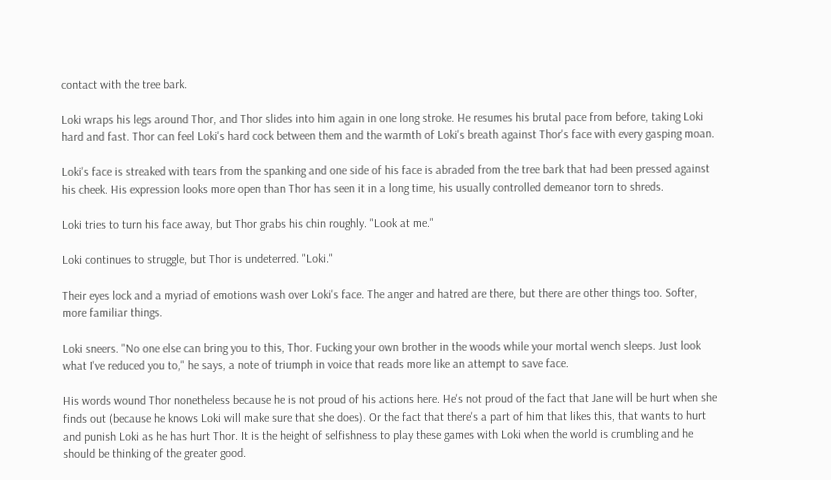contact with the tree bark.

Loki wraps his legs around Thor, and Thor slides into him again in one long stroke. He resumes his brutal pace from before, taking Loki hard and fast. Thor can feel Loki's hard cock between them and the warmth of Loki's breath against Thor's face with every gasping moan.

Loki's face is streaked with tears from the spanking and one side of his face is abraded from the tree bark that had been pressed against his cheek. His expression looks more open than Thor has seen it in a long time, his usually controlled demeanor torn to shreds.

Loki tries to turn his face away, but Thor grabs his chin roughly. "Look at me."

Loki continues to struggle, but Thor is undeterred. "Loki."

Their eyes lock and a myriad of emotions wash over Loki's face. The anger and hatred are there, but there are other things too. Softer, more familiar things.

Loki sneers. "No one else can bring you to this, Thor. Fucking your own brother in the woods while your mortal wench sleeps. Just look what I've reduced you to," he says, a note of triumph in voice that reads more like an attempt to save face.

His words wound Thor nonetheless because he is not proud of his actions here. He's not proud of the fact that Jane will be hurt when she finds out (because he knows Loki will make sure that she does). Or the fact that there's a part of him that likes this, that wants to hurt and punish Loki as he has hurt Thor. It is the height of selfishness to play these games with Loki when the world is crumbling and he should be thinking of the greater good.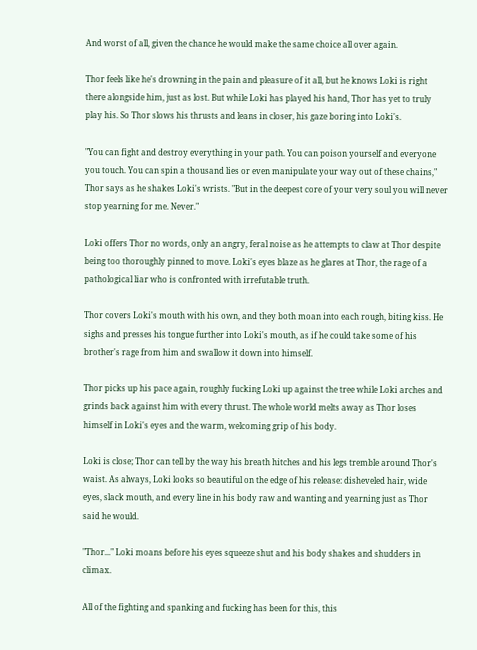And worst of all, given the chance he would make the same choice all over again.

Thor feels like he's drowning in the pain and pleasure of it all, but he knows Loki is right there alongside him, just as lost. But while Loki has played his hand, Thor has yet to truly play his. So Thor slows his thrusts and leans in closer, his gaze boring into Loki's.

"You can fight and destroy everything in your path. You can poison yourself and everyone you touch. You can spin a thousand lies or even manipulate your way out of these chains," Thor says as he shakes Loki's wrists. "But in the deepest core of your very soul you will never stop yearning for me. Never."

Loki offers Thor no words, only an angry, feral noise as he attempts to claw at Thor despite being too thoroughly pinned to move. Loki's eyes blaze as he glares at Thor, the rage of a pathological liar who is confronted with irrefutable truth.

Thor covers Loki's mouth with his own, and they both moan into each rough, biting kiss. He sighs and presses his tongue further into Loki's mouth, as if he could take some of his brother's rage from him and swallow it down into himself.

Thor picks up his pace again, roughly fucking Loki up against the tree while Loki arches and grinds back against him with every thrust. The whole world melts away as Thor loses himself in Loki's eyes and the warm, welcoming grip of his body.

Loki is close; Thor can tell by the way his breath hitches and his legs tremble around Thor's waist. As always, Loki looks so beautiful on the edge of his release: disheveled hair, wide eyes, slack mouth, and every line in his body raw and wanting and yearning just as Thor said he would.

"Thor..." Loki moans before his eyes squeeze shut and his body shakes and shudders in climax.

All of the fighting and spanking and fucking has been for this, this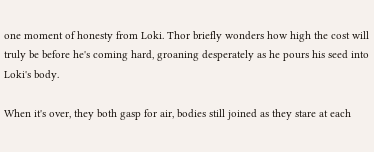one moment of honesty from Loki. Thor briefly wonders how high the cost will truly be before he's coming hard, groaning desperately as he pours his seed into Loki's body.

When it's over, they both gasp for air, bodies still joined as they stare at each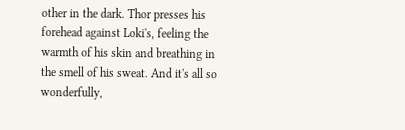other in the dark. Thor presses his forehead against Loki's, feeling the warmth of his skin and breathing in the smell of his sweat. And it's all so wonderfully,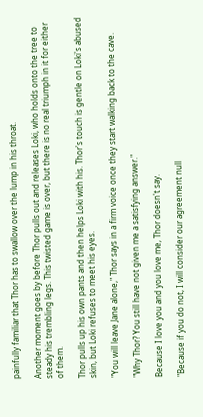painfully familiar that Thor has to swallow over the lump in his throat.

Another moment goes by before Thor pulls out and releases Loki, who holds onto the tree to steady his trembling legs. This twisted game is over, but there is no real triumph in it for either of them.

Thor pulls up his own pants and then helps Loki with his. Thor's touch is gentle on Loki's abused skin, but Loki refuses to meet his eyes.

"You will leave Jane alone," Thor says in a firm voice once they start walking back to the cave.

"Why Thor? You still have not given me a satisfying answer."

Because I love you and you love me, Thor doesn't say.

"Because if you do not, I will consider our agreement null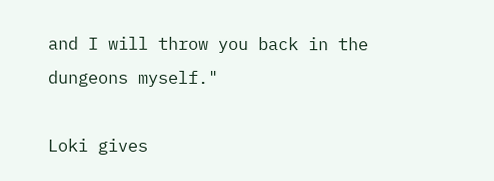and I will throw you back in the dungeons myself."

Loki gives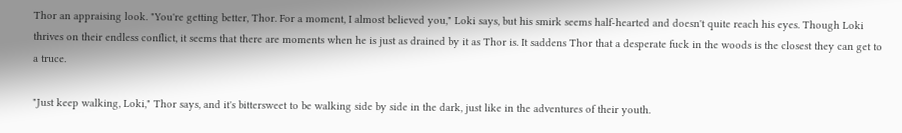Thor an appraising look. "You're getting better, Thor. For a moment, I almost believed you," Loki says, but his smirk seems half-hearted and doesn't quite reach his eyes. Though Loki thrives on their endless conflict, it seems that there are moments when he is just as drained by it as Thor is. It saddens Thor that a desperate fuck in the woods is the closest they can get to a truce.

"Just keep walking, Loki," Thor says, and it's bittersweet to be walking side by side in the dark, just like in the adventures of their youth.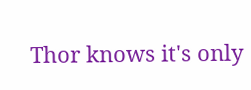Thor knows it's only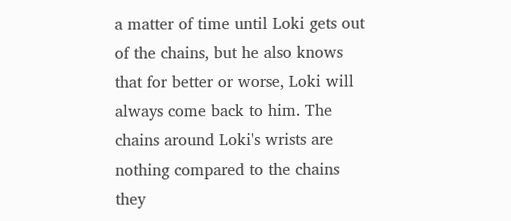a matter of time until Loki gets out of the chains, but he also knows that for better or worse, Loki will always come back to him. The chains around Loki's wrists are nothing compared to the chains they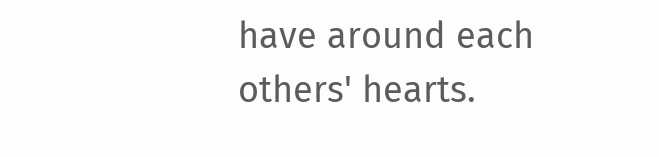have around each others' hearts.